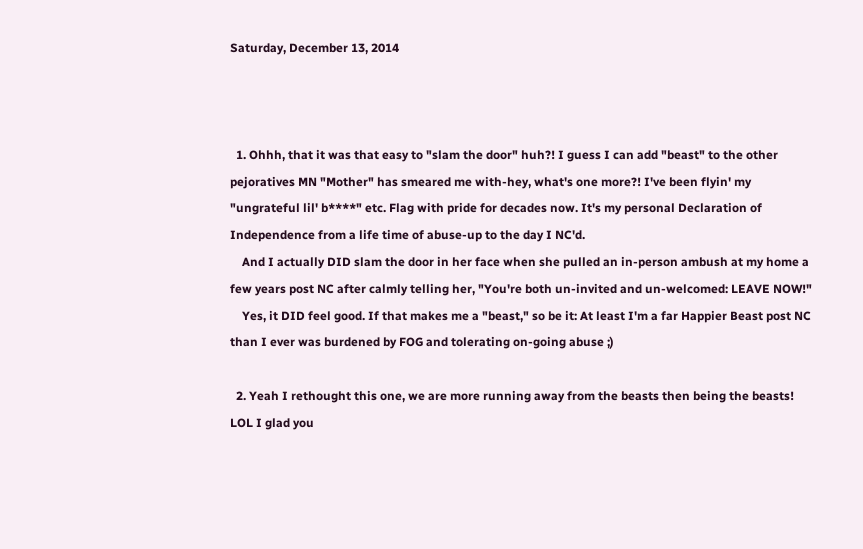Saturday, December 13, 2014



  1. Ohhh, that it was that easy to "slam the door" huh?! I guess I can add "beast" to the other pejoratives MN "Mother" has smeared me with-hey, what's one more?! I've been flyin' my "ungrateful lil' b****" etc. Flag with pride for decades now. It's my personal Declaration of Independence from a life time of abuse-up to the day I NC'd.
    And I actually DID slam the door in her face when she pulled an in-person ambush at my home a few years post NC after calmly telling her, "You're both un-invited and un-welcomed: LEAVE NOW!"
    Yes, it DID feel good. If that makes me a "beast," so be it: At least I'm a far Happier Beast post NC than I ever was burdened by FOG and tolerating on-going abuse ;)

  2. Yeah I rethought this one, we are more running away from the beasts then being the beasts! LOL I glad you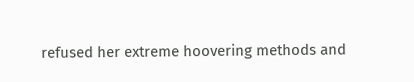refused her extreme hoovering methods and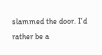slammed the door. I'd rather be a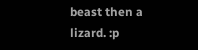beast then a lizard. :p